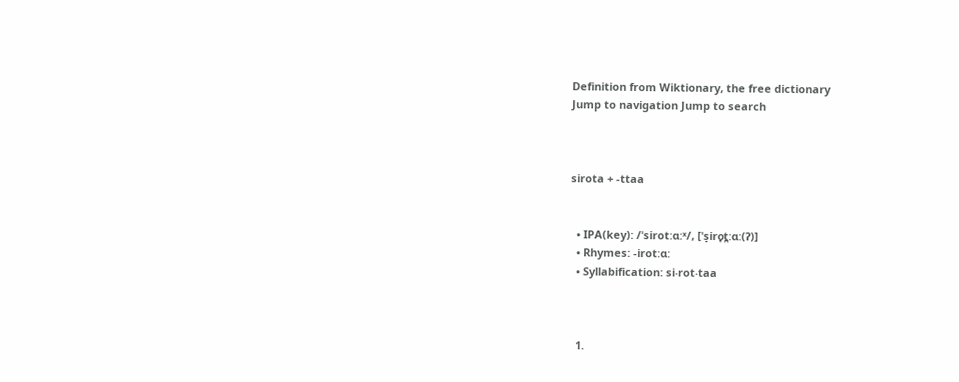Definition from Wiktionary, the free dictionary
Jump to navigation Jump to search



sirota + -ttaa


  • IPA(key): /ˈsirotːɑːˣ/, [ˈs̠iro̞t̪ːɑː(ʔ)]
  • Rhymes: -irotːɑː
  • Syllabification: si‧rot‧taa



  1.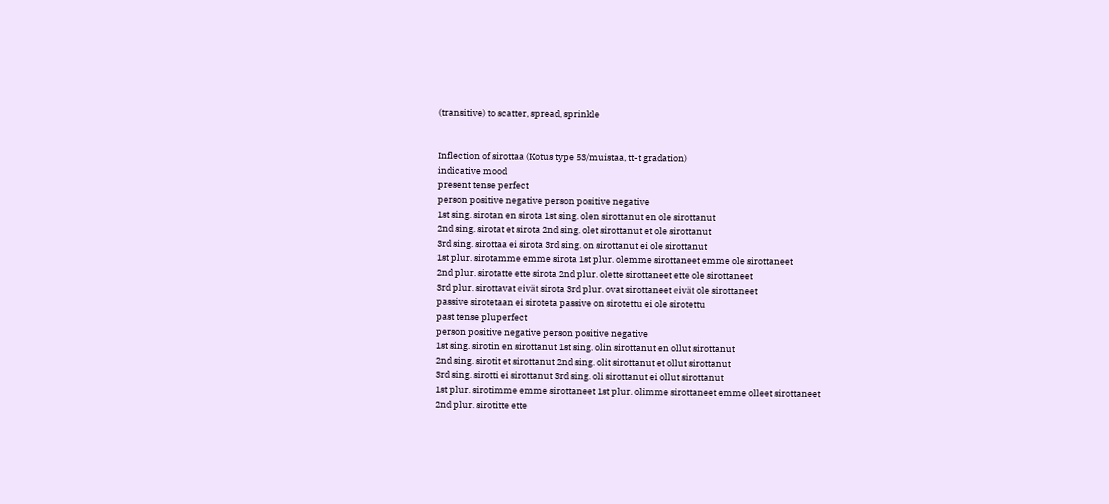(transitive) to scatter, spread, sprinkle


Inflection of sirottaa (Kotus type 53/muistaa, tt-t gradation)
indicative mood
present tense perfect
person positive negative person positive negative
1st sing. sirotan en sirota 1st sing. olen sirottanut en ole sirottanut
2nd sing. sirotat et sirota 2nd sing. olet sirottanut et ole sirottanut
3rd sing. sirottaa ei sirota 3rd sing. on sirottanut ei ole sirottanut
1st plur. sirotamme emme sirota 1st plur. olemme sirottaneet emme ole sirottaneet
2nd plur. sirotatte ette sirota 2nd plur. olette sirottaneet ette ole sirottaneet
3rd plur. sirottavat eivät sirota 3rd plur. ovat sirottaneet eivät ole sirottaneet
passive sirotetaan ei siroteta passive on sirotettu ei ole sirotettu
past tense pluperfect
person positive negative person positive negative
1st sing. sirotin en sirottanut 1st sing. olin sirottanut en ollut sirottanut
2nd sing. sirotit et sirottanut 2nd sing. olit sirottanut et ollut sirottanut
3rd sing. sirotti ei sirottanut 3rd sing. oli sirottanut ei ollut sirottanut
1st plur. sirotimme emme sirottaneet 1st plur. olimme sirottaneet emme olleet sirottaneet
2nd plur. sirotitte ette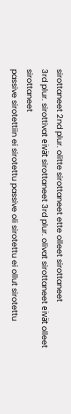sirottaneet 2nd plur. olitte sirottaneet ette olleet sirottaneet
3rd plur. sirottivat eivät sirottaneet 3rd plur. olivat sirottaneet eivät olleet sirottaneet
passive sirotettiin ei sirotettu passive oli sirotettu ei ollut sirotettu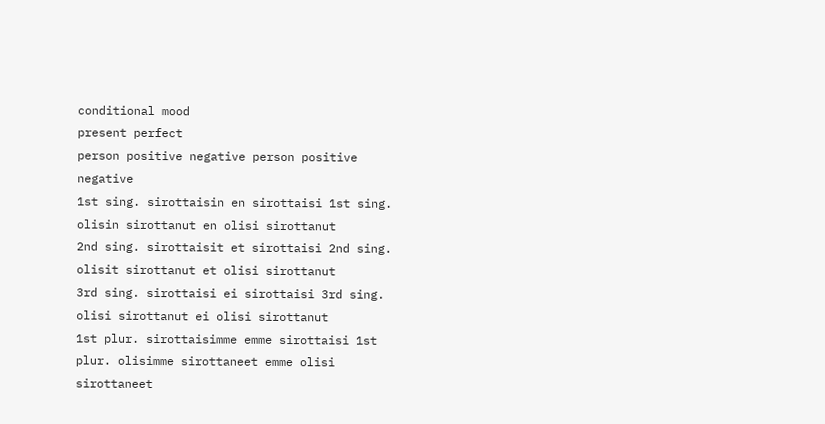conditional mood
present perfect
person positive negative person positive negative
1st sing. sirottaisin en sirottaisi 1st sing. olisin sirottanut en olisi sirottanut
2nd sing. sirottaisit et sirottaisi 2nd sing. olisit sirottanut et olisi sirottanut
3rd sing. sirottaisi ei sirottaisi 3rd sing. olisi sirottanut ei olisi sirottanut
1st plur. sirottaisimme emme sirottaisi 1st plur. olisimme sirottaneet emme olisi sirottaneet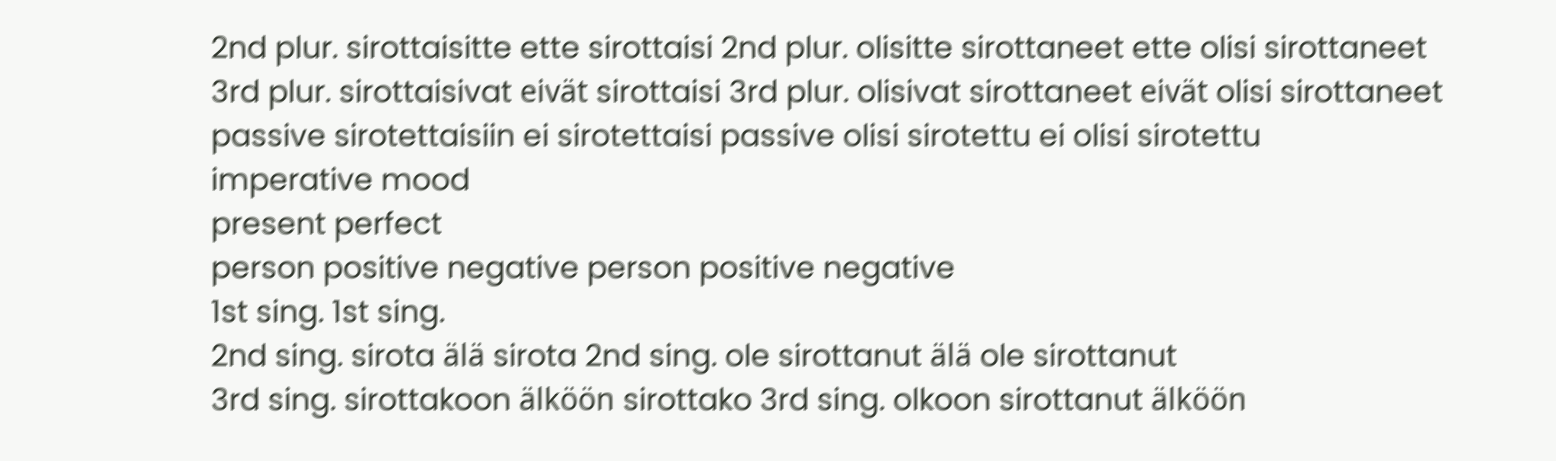2nd plur. sirottaisitte ette sirottaisi 2nd plur. olisitte sirottaneet ette olisi sirottaneet
3rd plur. sirottaisivat eivät sirottaisi 3rd plur. olisivat sirottaneet eivät olisi sirottaneet
passive sirotettaisiin ei sirotettaisi passive olisi sirotettu ei olisi sirotettu
imperative mood
present perfect
person positive negative person positive negative
1st sing. 1st sing.
2nd sing. sirota älä sirota 2nd sing. ole sirottanut älä ole sirottanut
3rd sing. sirottakoon älköön sirottako 3rd sing. olkoon sirottanut älköön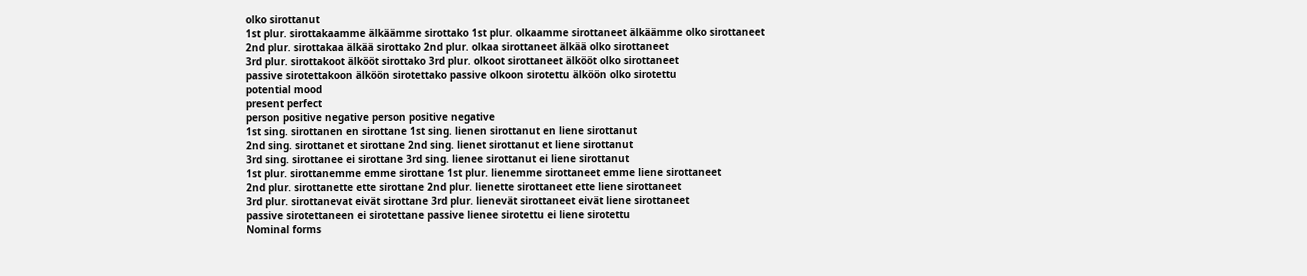olko sirottanut
1st plur. sirottakaamme älkäämme sirottako 1st plur. olkaamme sirottaneet älkäämme olko sirottaneet
2nd plur. sirottakaa älkää sirottako 2nd plur. olkaa sirottaneet älkää olko sirottaneet
3rd plur. sirottakoot älkööt sirottako 3rd plur. olkoot sirottaneet älkööt olko sirottaneet
passive sirotettakoon älköön sirotettako passive olkoon sirotettu älköön olko sirotettu
potential mood
present perfect
person positive negative person positive negative
1st sing. sirottanen en sirottane 1st sing. lienen sirottanut en liene sirottanut
2nd sing. sirottanet et sirottane 2nd sing. lienet sirottanut et liene sirottanut
3rd sing. sirottanee ei sirottane 3rd sing. lienee sirottanut ei liene sirottanut
1st plur. sirottanemme emme sirottane 1st plur. lienemme sirottaneet emme liene sirottaneet
2nd plur. sirottanette ette sirottane 2nd plur. lienette sirottaneet ette liene sirottaneet
3rd plur. sirottanevat eivät sirottane 3rd plur. lienevät sirottaneet eivät liene sirottaneet
passive sirotettaneen ei sirotettane passive lienee sirotettu ei liene sirotettu
Nominal forms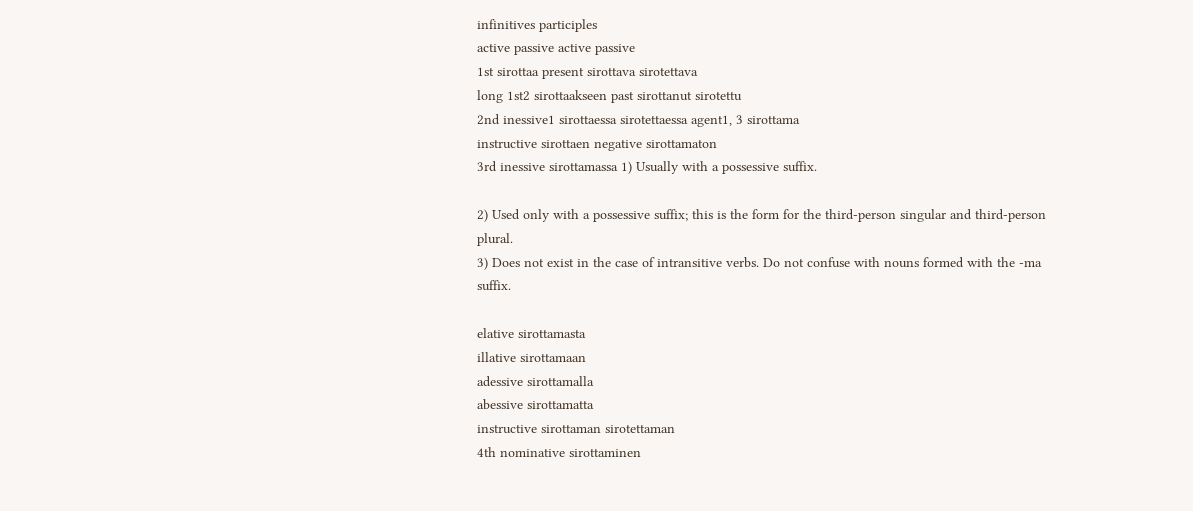infinitives participles
active passive active passive
1st sirottaa present sirottava sirotettava
long 1st2 sirottaakseen past sirottanut sirotettu
2nd inessive1 sirottaessa sirotettaessa agent1, 3 sirottama
instructive sirottaen negative sirottamaton
3rd inessive sirottamassa 1) Usually with a possessive suffix.

2) Used only with a possessive suffix; this is the form for the third-person singular and third-person plural.
3) Does not exist in the case of intransitive verbs. Do not confuse with nouns formed with the -ma suffix.

elative sirottamasta
illative sirottamaan
adessive sirottamalla
abessive sirottamatta
instructive sirottaman sirotettaman
4th nominative sirottaminen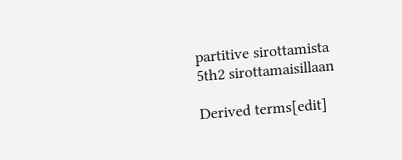partitive sirottamista
5th2 sirottamaisillaan

Derived terms[edit]